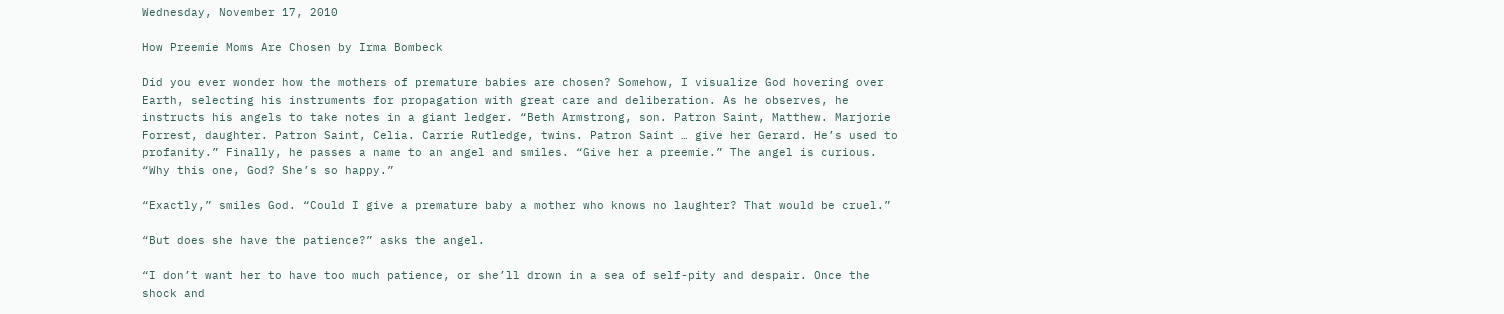Wednesday, November 17, 2010

How Preemie Moms Are Chosen by Irma Bombeck

Did you ever wonder how the mothers of premature babies are chosen? Somehow, I visualize God hovering over Earth, selecting his instruments for propagation with great care and deliberation. As he observes, he instructs his angels to take notes in a giant ledger. “Beth Armstrong, son. Patron Saint, Matthew. Marjorie Forrest, daughter. Patron Saint, Celia. Carrie Rutledge, twins. Patron Saint … give her Gerard. He’s used to profanity.” Finally, he passes a name to an angel and smiles. “Give her a preemie.” The angel is curious. “Why this one, God? She’s so happy.”

“Exactly,” smiles God. “Could I give a premature baby a mother who knows no laughter? That would be cruel.”

“But does she have the patience?” asks the angel.

“I don’t want her to have too much patience, or she’ll drown in a sea of self-pity and despair. Once the shock and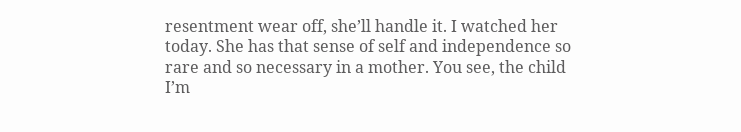resentment wear off, she’ll handle it. I watched her today. She has that sense of self and independence so rare and so necessary in a mother. You see, the child I’m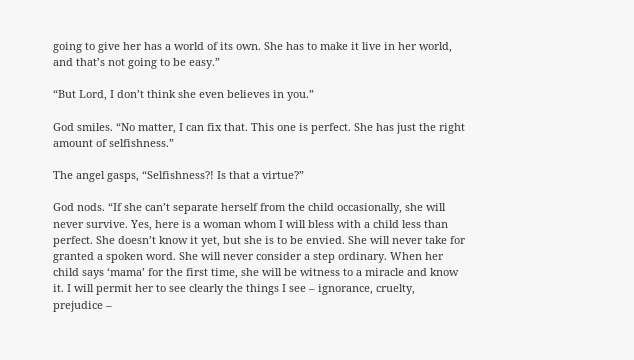going to give her has a world of its own. She has to make it live in her world, and that’s not going to be easy.”

“But Lord, I don’t think she even believes in you.”

God smiles. “No matter, I can fix that. This one is perfect. She has just the right amount of selfishness.”

The angel gasps, “Selfishness?! Is that a virtue?”

God nods. “If she can’t separate herself from the child occasionally, she will never survive. Yes, here is a woman whom I will bless with a child less than perfect. She doesn’t know it yet, but she is to be envied. She will never take for granted a spoken word. She will never consider a step ordinary. When her child says ‘mama’ for the first time, she will be witness to a miracle and know it. I will permit her to see clearly the things I see – ignorance, cruelty, prejudice –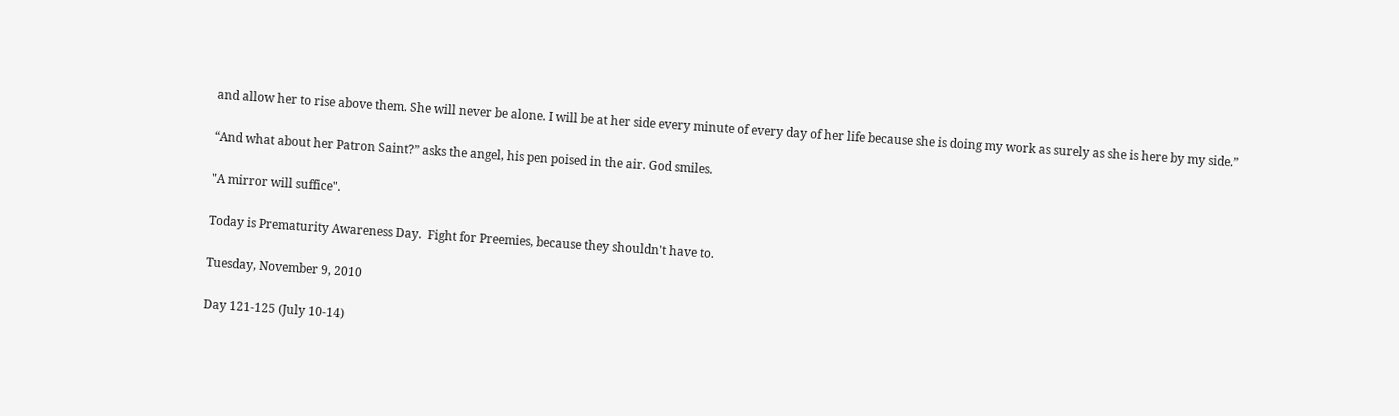and allow her to rise above them. She will never be alone. I will be at her side every minute of every day of her life because she is doing my work as surely as she is here by my side.”

“And what about her Patron Saint?” asks the angel, his pen poised in the air. God smiles.

"A mirror will suffice".

Today is Prematurity Awareness Day.  Fight for Preemies, because they shouldn't have to.

Tuesday, November 9, 2010

Day 121-125 (July 10-14)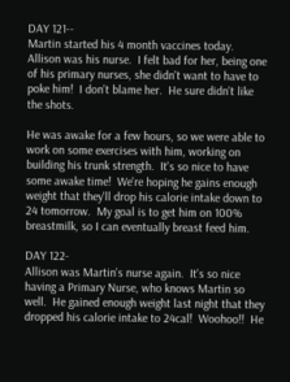DAY 121--
Martin started his 4 month vaccines today.  Allison was his nurse.  I felt bad for her, being one of his primary nurses, she didn't want to have to poke him!  I don't blame her.  He sure didn't like the shots.

He was awake for a few hours, so we were able to work on some exercises with him, working on building his trunk strength.  It's so nice to have some awake time!  We're hoping he gains enough weight that they'll drop his calorie intake down to 24 tomorrow.  My goal is to get him on 100% breastmilk, so I can eventually breast feed him.

DAY 122-
Allison was Martin's nurse again.  It's so nice having a Primary Nurse, who knows Martin so well.  He gained enough weight last night that they dropped his calorie intake to 24cal!  Woohoo!!  He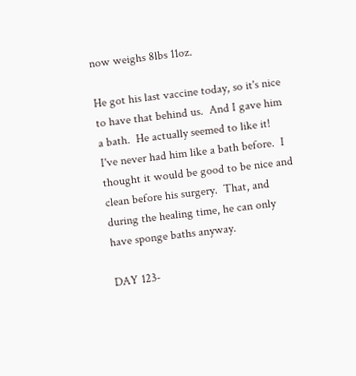now weighs 8lbs 11oz.

He got his last vaccine today, so it's nice to have that behind us.  And I gave him a bath.  He actually seemed to like it!  I've never had him like a bath before.  I thought it would be good to be nice and clean before his surgery.  That, and during the healing time, he can only have sponge baths anyway.

DAY 123-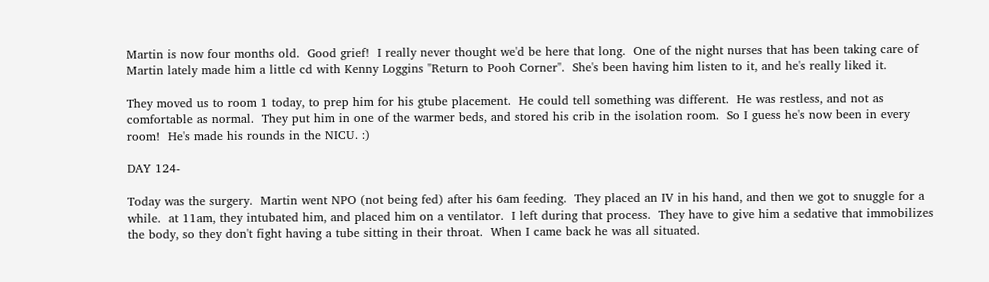Martin is now four months old.  Good grief!  I really never thought we'd be here that long.  One of the night nurses that has been taking care of Martin lately made him a little cd with Kenny Loggins "Return to Pooh Corner".  She's been having him listen to it, and he's really liked it.

They moved us to room 1 today, to prep him for his gtube placement.  He could tell something was different.  He was restless, and not as comfortable as normal.  They put him in one of the warmer beds, and stored his crib in the isolation room.  So I guess he's now been in every room!  He's made his rounds in the NICU. :)

DAY 124-

Today was the surgery.  Martin went NPO (not being fed) after his 6am feeding.  They placed an IV in his hand, and then we got to snuggle for a while.  at 11am, they intubated him, and placed him on a ventilator.  I left during that process.  They have to give him a sedative that immobilizes the body, so they don't fight having a tube sitting in their throat.  When I came back he was all situated.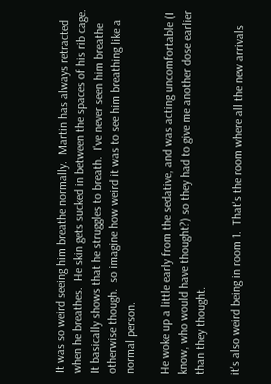It was so weird seeing him breathe normally.  Martin has always retracted when he breathes.  He skin gets sucked in between the spaces of his rib cage.  It basically shows that he struggles to breath.  I've never seen him breathe otherwise though.  so imagine how weird it was to see him breathing like a normal person.

He woke up a little early from the sedative, and was acting uncomfortable (I know, who would have thought?) so they had to give me another dose earlier than they thought.

it's also weird being in room 1.  That's the room where all the new arrivals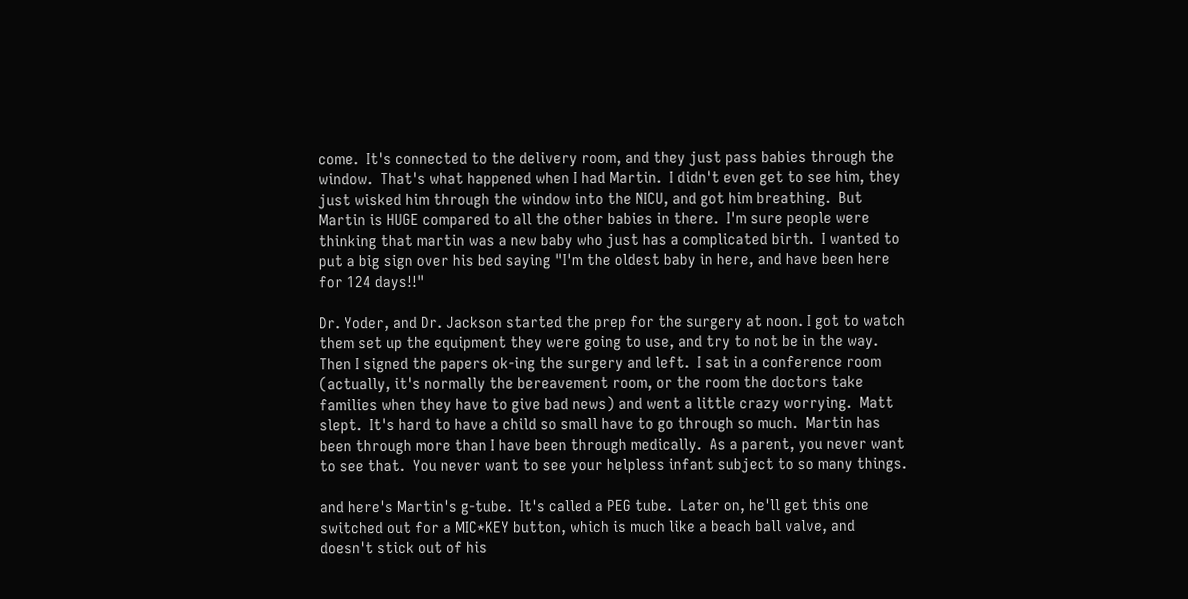come.  It's connected to the delivery room, and they just pass babies through the window.  That's what happened when I had Martin.  I didn't even get to see him, they just wisked him through the window into the NICU, and got him breathing.  But Martin is HUGE compared to all the other babies in there.  I'm sure people were thinking that martin was a new baby who just has a complicated birth.  I wanted to put a big sign over his bed saying "I'm the oldest baby in here, and have been here for 124 days!!"

Dr. Yoder, and Dr. Jackson started the prep for the surgery at noon. I got to watch them set up the equipment they were going to use, and try to not be in the way.  Then I signed the papers ok-ing the surgery and left.  I sat in a conference room (actually, it's normally the bereavement room, or the room the doctors take families when they have to give bad news) and went a little crazy worrying.  Matt slept.  It's hard to have a child so small have to go through so much.  Martin has been through more than I have been through medically.  As a parent, you never want to see that.  You never want to see your helpless infant subject to so many things.

and here's Martin's g-tube.  It's called a PEG tube.  Later on, he'll get this one switched out for a MIC*KEY button, which is much like a beach ball valve, and doesn't stick out of his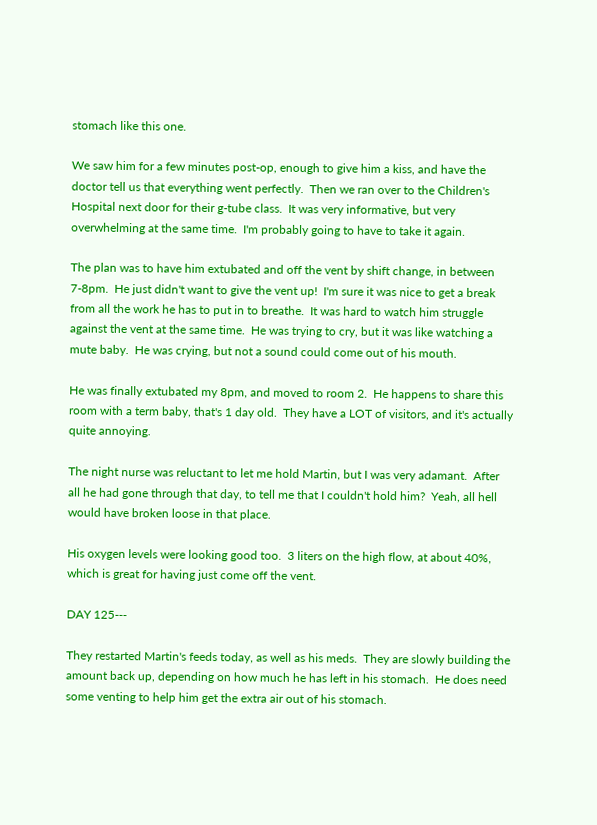stomach like this one.

We saw him for a few minutes post-op, enough to give him a kiss, and have the doctor tell us that everything went perfectly.  Then we ran over to the Children's Hospital next door for their g-tube class.  It was very informative, but very overwhelming at the same time.  I'm probably going to have to take it again.

The plan was to have him extubated and off the vent by shift change, in between 7-8pm.  He just didn't want to give the vent up!  I'm sure it was nice to get a break from all the work he has to put in to breathe.  It was hard to watch him struggle against the vent at the same time.  He was trying to cry, but it was like watching a mute baby.  He was crying, but not a sound could come out of his mouth.

He was finally extubated my 8pm, and moved to room 2.  He happens to share this room with a term baby, that's 1 day old.  They have a LOT of visitors, and it's actually quite annoying.

The night nurse was reluctant to let me hold Martin, but I was very adamant.  After all he had gone through that day, to tell me that I couldn't hold him?  Yeah, all hell would have broken loose in that place.

His oxygen levels were looking good too.  3 liters on the high flow, at about 40%, which is great for having just come off the vent.

DAY 125---

They restarted Martin's feeds today, as well as his meds.  They are slowly building the amount back up, depending on how much he has left in his stomach.  He does need some venting to help him get the extra air out of his stomach.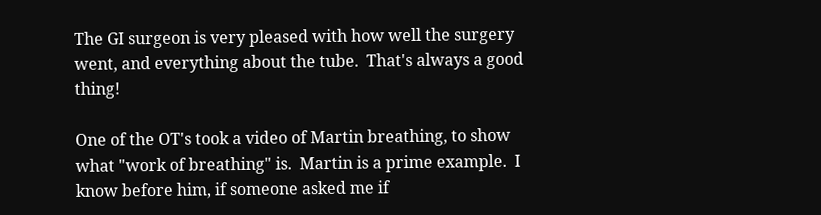The GI surgeon is very pleased with how well the surgery went, and everything about the tube.  That's always a good thing!

One of the OT's took a video of Martin breathing, to show what "work of breathing" is.  Martin is a prime example.  I know before him, if someone asked me if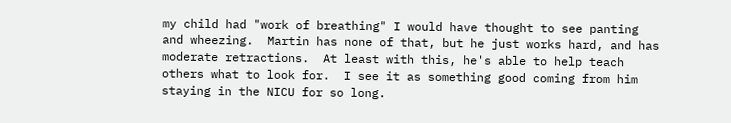my child had "work of breathing" I would have thought to see panting and wheezing.  Martin has none of that, but he just works hard, and has moderate retractions.  At least with this, he's able to help teach others what to look for.  I see it as something good coming from him staying in the NICU for so long.